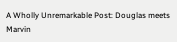A Wholly Unremarkable Post: Douglas meets Marvin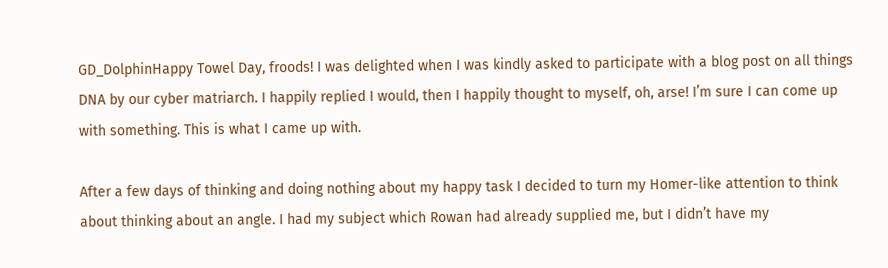GD_DolphinHappy Towel Day, froods! I was delighted when I was kindly asked to participate with a blog post on all things DNA by our cyber matriarch. I happily replied I would, then I happily thought to myself, oh, arse! I’m sure I can come up with something. This is what I came up with.

After a few days of thinking and doing nothing about my happy task I decided to turn my Homer-like attention to think about thinking about an angle. I had my subject which Rowan had already supplied me, but I didn’t have my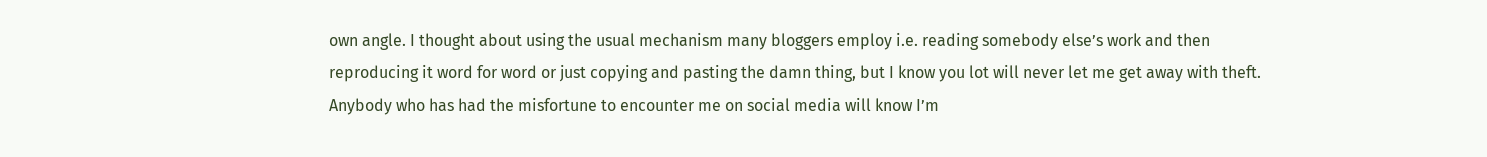own angle. I thought about using the usual mechanism many bloggers employ i.e. reading somebody else’s work and then reproducing it word for word or just copying and pasting the damn thing, but I know you lot will never let me get away with theft. Anybody who has had the misfortune to encounter me on social media will know I’m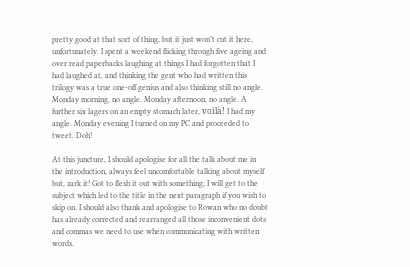pretty good at that sort of thing, but it just won’t cut it here, unfortunately. I spent a weekend flicking through five ageing and over read paperbacks laughing at things I had forgotten that I had laughed at, and thinking the gent who had written this trilogy was a true one-off genius and also thinking still no angle. Monday morning, no angle. Monday afternoon, no angle. A further six lagers on an empty stomach later, voilà! I had my angle. Monday evening I turned on my PC and proceeded to tweet. Doh!

At this juncture, I should apologise for all the talk about me in the introduction, always feel uncomfortable talking about myself but, zark it! Got to flesh it out with something; I will get to the subject which led to the title in the next paragraph if you wish to skip on. I should also thank and apologise to Rowan who no doubt has already corrected and rearranged all those inconvenient dots and commas we need to use when communicating with written words.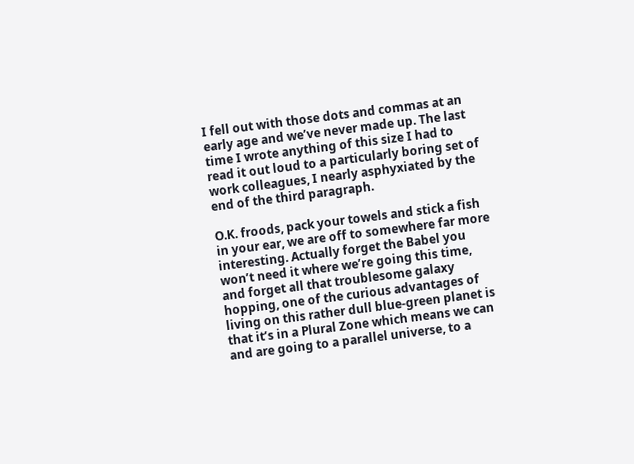I fell out with those dots and commas at an early age and we’ve never made up. The last time I wrote anything of this size I had to read it out loud to a particularly boring set of work colleagues, I nearly asphyxiated by the end of the third paragraph.

O.K. froods, pack your towels and stick a fish in your ear, we are off to somewhere far more interesting. Actually forget the Babel you won’t need it where we’re going this time, and forget all that troublesome galaxy hopping, one of the curious advantages of living on this rather dull blue-green planet is that it’s in a Plural Zone which means we can and are going to a parallel universe, to a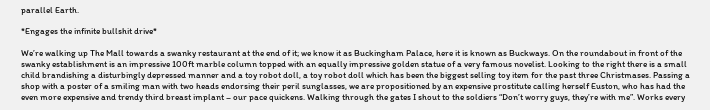parallel Earth.

*Engages the infinite bullshit drive*

We’re walking up The Mall towards a swanky restaurant at the end of it; we know it as Buckingham Palace, here it is known as Buckways. On the roundabout in front of the swanky establishment is an impressive 100ft marble column topped with an equally impressive golden statue of a very famous novelist. Looking to the right there is a small child brandishing a disturbingly depressed manner and a toy robot doll, a toy robot doll which has been the biggest selling toy item for the past three Christmases. Passing a shop with a poster of a smiling man with two heads endorsing their peril sunglasses, we are propositioned by an expensive prostitute calling herself Euston, who has had the even more expensive and trendy third breast implant – our pace quickens. Walking through the gates I shout to the soldiers “Don’t worry guys, they’re with me”. Works every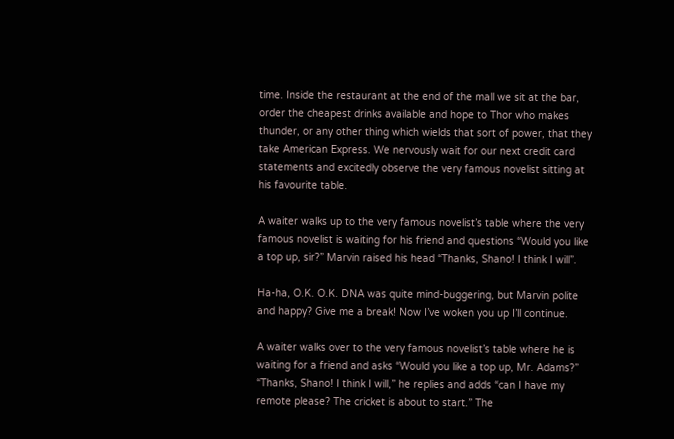time. Inside the restaurant at the end of the mall we sit at the bar, order the cheapest drinks available and hope to Thor who makes thunder, or any other thing which wields that sort of power, that they take American Express. We nervously wait for our next credit card statements and excitedly observe the very famous novelist sitting at his favourite table.

A waiter walks up to the very famous novelist’s table where the very famous novelist is waiting for his friend and questions “Would you like a top up, sir?” Marvin raised his head “Thanks, Shano! I think I will”.

Ha-ha, O.K. O.K. DNA was quite mind-buggering, but Marvin polite and happy? Give me a break! Now I’ve woken you up I’ll continue.

A waiter walks over to the very famous novelist’s table where he is waiting for a friend and asks “Would you like a top up, Mr. Adams?” “Thanks, Shano! I think I will,” he replies and adds “can I have my remote please? The cricket is about to start.” The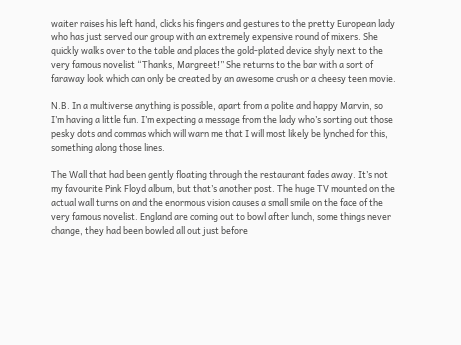waiter raises his left hand, clicks his fingers and gestures to the pretty European lady who has just served our group with an extremely expensive round of mixers. She quickly walks over to the table and places the gold-plated device shyly next to the very famous novelist “Thanks, Margreet!” She returns to the bar with a sort of faraway look which can only be created by an awesome crush or a cheesy teen movie.

N.B. In a multiverse anything is possible, apart from a polite and happy Marvin, so I’m having a little fun. I’m expecting a message from the lady who’s sorting out those pesky dots and commas which will warn me that I will most likely be lynched for this, something along those lines.

The Wall that had been gently floating through the restaurant fades away. It’s not my favourite Pink Floyd album, but that’s another post. The huge TV mounted on the actual wall turns on and the enormous vision causes a small smile on the face of the very famous novelist. England are coming out to bowl after lunch, some things never change, they had been bowled all out just before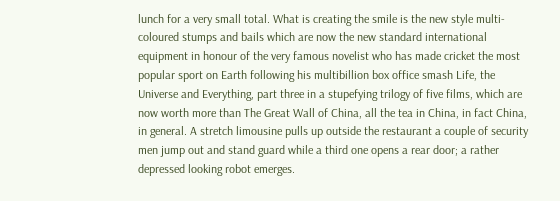lunch for a very small total. What is creating the smile is the new style multi-coloured stumps and bails which are now the new standard international equipment in honour of the very famous novelist who has made cricket the most popular sport on Earth following his multibillion box office smash Life, the Universe and Everything, part three in a stupefying trilogy of five films, which are now worth more than The Great Wall of China, all the tea in China, in fact China, in general. A stretch limousine pulls up outside the restaurant a couple of security men jump out and stand guard while a third one opens a rear door; a rather depressed looking robot emerges.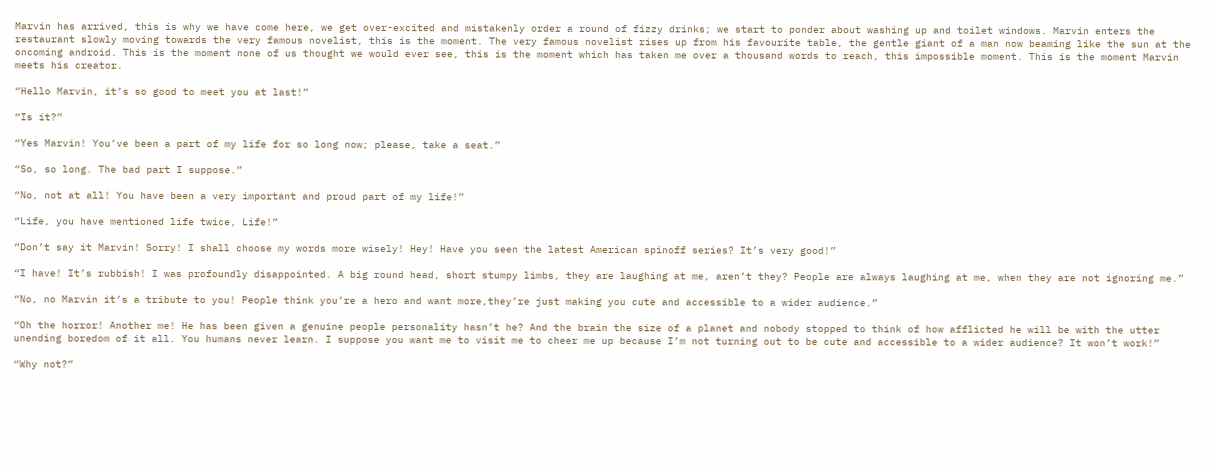Marvin has arrived, this is why we have come here, we get over-excited and mistakenly order a round of fizzy drinks; we start to ponder about washing up and toilet windows. Marvin enters the restaurant slowly moving towards the very famous novelist, this is the moment. The very famous novelist rises up from his favourite table, the gentle giant of a man now beaming like the sun at the oncoming android. This is the moment none of us thought we would ever see, this is the moment which has taken me over a thousand words to reach, this impossible moment. This is the moment Marvin meets his creator.

“Hello Marvin, it’s so good to meet you at last!”

“Is it?”

“Yes Marvin! You’ve been a part of my life for so long now; please, take a seat.”

“So, so long. The bad part I suppose.”

“No, not at all! You have been a very important and proud part of my life!”

“Life, you have mentioned life twice, Life!”

“Don’t say it Marvin! Sorry! I shall choose my words more wisely! Hey! Have you seen the latest American spinoff series? It’s very good!”

“I have! It’s rubbish! I was profoundly disappointed. A big round head, short stumpy limbs, they are laughing at me, aren’t they? People are always laughing at me, when they are not ignoring me.”

“No, no Marvin it’s a tribute to you! People think you’re a hero and want more,they’re just making you cute and accessible to a wider audience.”

“Oh the horror! Another me! He has been given a genuine people personality hasn’t he? And the brain the size of a planet and nobody stopped to think of how afflicted he will be with the utter unending boredom of it all. You humans never learn. I suppose you want me to visit me to cheer me up because I’m not turning out to be cute and accessible to a wider audience? It won’t work!”

“Why not?”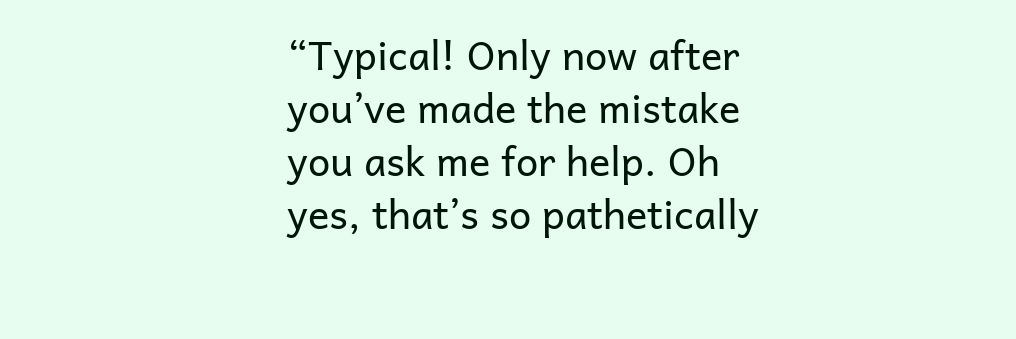“Typical! Only now after you’ve made the mistake you ask me for help. Oh yes, that’s so pathetically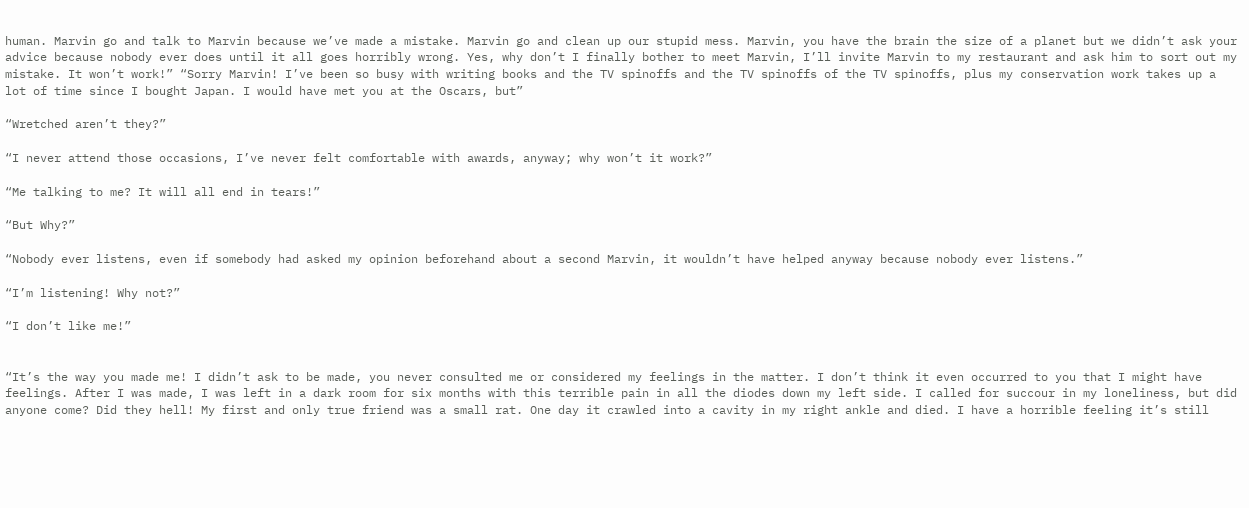human. Marvin go and talk to Marvin because we’ve made a mistake. Marvin go and clean up our stupid mess. Marvin, you have the brain the size of a planet but we didn’t ask your advice because nobody ever does until it all goes horribly wrong. Yes, why don’t I finally bother to meet Marvin, I’ll invite Marvin to my restaurant and ask him to sort out my mistake. It won’t work!” “Sorry Marvin! I’ve been so busy with writing books and the TV spinoffs and the TV spinoffs of the TV spinoffs, plus my conservation work takes up a lot of time since I bought Japan. I would have met you at the Oscars, but”

“Wretched aren’t they?”

“I never attend those occasions, I’ve never felt comfortable with awards, anyway; why won’t it work?”

“Me talking to me? It will all end in tears!”

“But Why?”

“Nobody ever listens, even if somebody had asked my opinion beforehand about a second Marvin, it wouldn’t have helped anyway because nobody ever listens.”

“I’m listening! Why not?”

“I don’t like me!”


“It’s the way you made me! I didn’t ask to be made, you never consulted me or considered my feelings in the matter. I don’t think it even occurred to you that I might have feelings. After I was made, I was left in a dark room for six months with this terrible pain in all the diodes down my left side. I called for succour in my loneliness, but did anyone come? Did they hell! My first and only true friend was a small rat. One day it crawled into a cavity in my right ankle and died. I have a horrible feeling it’s still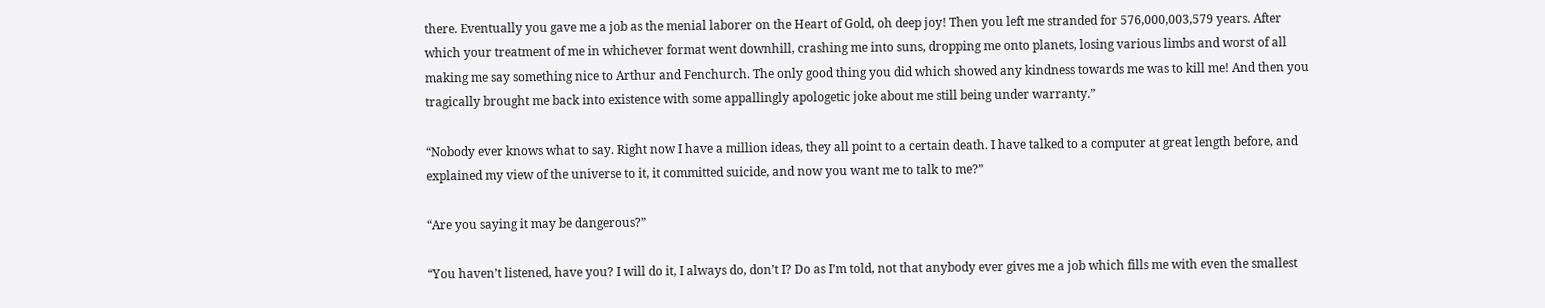there. Eventually you gave me a job as the menial laborer on the Heart of Gold, oh deep joy! Then you left me stranded for 576,000,003,579 years. After which your treatment of me in whichever format went downhill, crashing me into suns, dropping me onto planets, losing various limbs and worst of all making me say something nice to Arthur and Fenchurch. The only good thing you did which showed any kindness towards me was to kill me! And then you tragically brought me back into existence with some appallingly apologetic joke about me still being under warranty.”

“Nobody ever knows what to say. Right now I have a million ideas, they all point to a certain death. I have talked to a computer at great length before, and explained my view of the universe to it, it committed suicide, and now you want me to talk to me?”

“Are you saying it may be dangerous?”

“You haven’t listened, have you? I will do it, I always do, don’t I? Do as I’m told, not that anybody ever gives me a job which fills me with even the smallest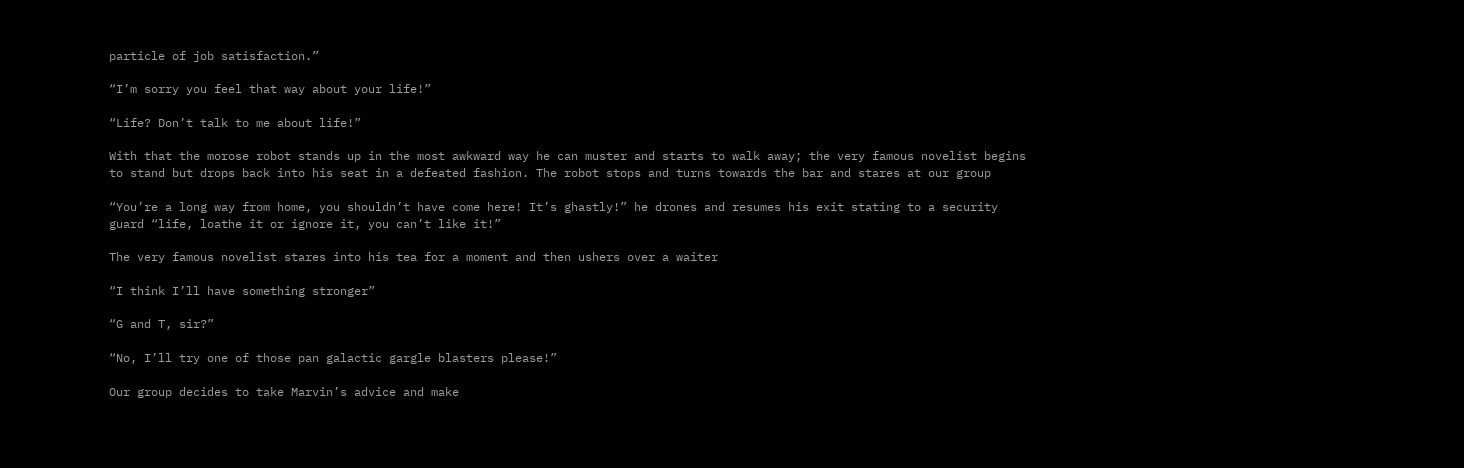particle of job satisfaction.”

“I’m sorry you feel that way about your life!”

“Life? Don’t talk to me about life!”

With that the morose robot stands up in the most awkward way he can muster and starts to walk away; the very famous novelist begins to stand but drops back into his seat in a defeated fashion. The robot stops and turns towards the bar and stares at our group

“You’re a long way from home, you shouldn’t have come here! It’s ghastly!” he drones and resumes his exit stating to a security guard “life, loathe it or ignore it, you can’t like it!”

The very famous novelist stares into his tea for a moment and then ushers over a waiter

“I think I’ll have something stronger”

“G and T, sir?”

“No, I’ll try one of those pan galactic gargle blasters please!”

Our group decides to take Marvin’s advice and make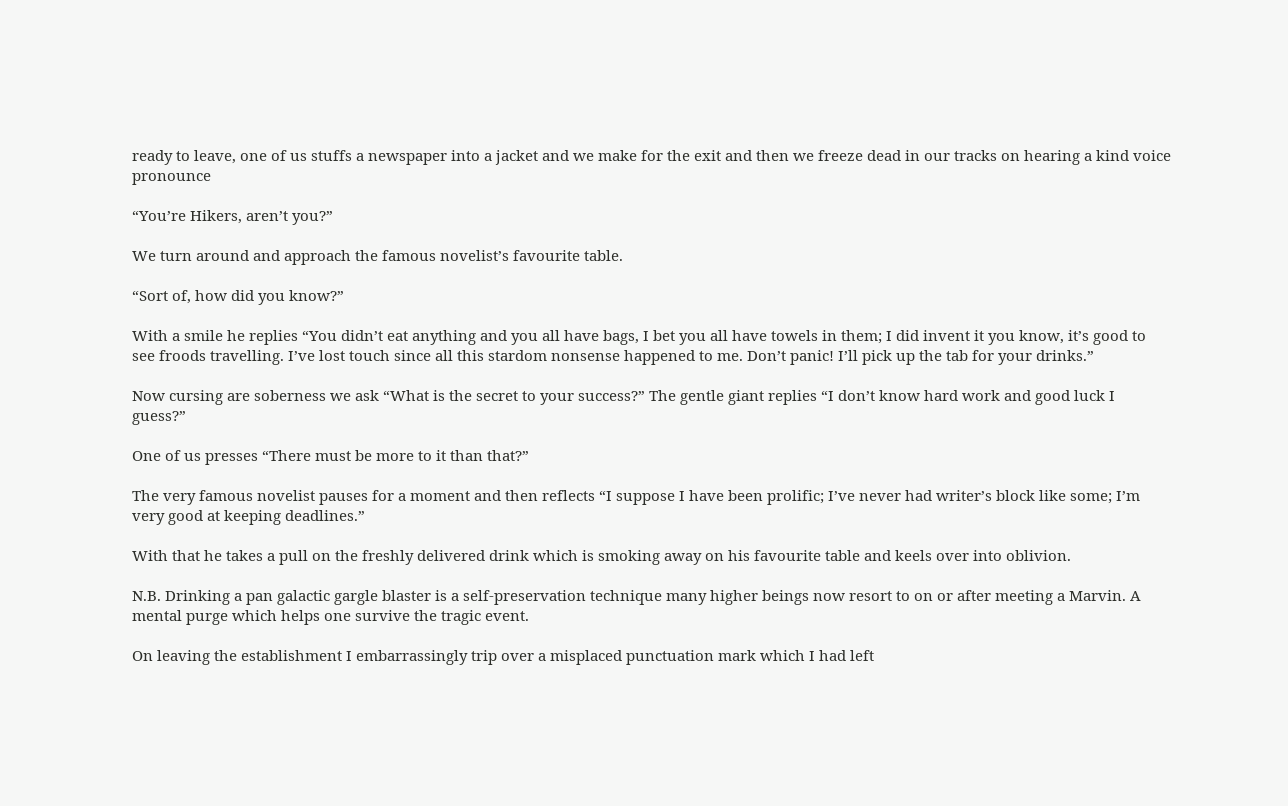ready to leave, one of us stuffs a newspaper into a jacket and we make for the exit and then we freeze dead in our tracks on hearing a kind voice pronounce

“You’re Hikers, aren’t you?”

We turn around and approach the famous novelist’s favourite table.

“Sort of, how did you know?”

With a smile he replies “You didn’t eat anything and you all have bags, I bet you all have towels in them; I did invent it you know, it’s good to see froods travelling. I’ve lost touch since all this stardom nonsense happened to me. Don’t panic! I’ll pick up the tab for your drinks.”

Now cursing are soberness we ask “What is the secret to your success?” The gentle giant replies “I don’t know hard work and good luck I guess?”

One of us presses “There must be more to it than that?”

The very famous novelist pauses for a moment and then reflects “I suppose I have been prolific; I’ve never had writer’s block like some; I’m very good at keeping deadlines.”

With that he takes a pull on the freshly delivered drink which is smoking away on his favourite table and keels over into oblivion.

N.B. Drinking a pan galactic gargle blaster is a self-preservation technique many higher beings now resort to on or after meeting a Marvin. A mental purge which helps one survive the tragic event.

On leaving the establishment I embarrassingly trip over a misplaced punctuation mark which I had left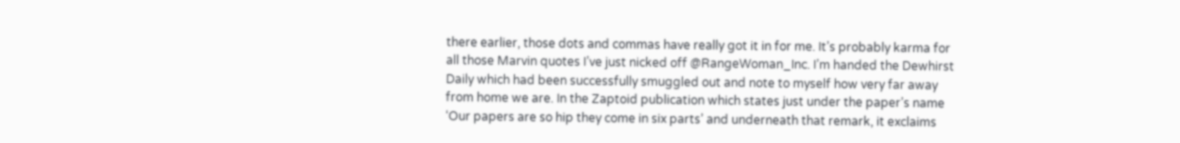there earlier, those dots and commas have really got it in for me. It’s probably karma for all those Marvin quotes I’ve just nicked off @RangeWoman_Inc. I’m handed the Dewhirst Daily which had been successfully smuggled out and note to myself how very far away from home we are. In the Zaptoid publication which states just under the paper’s name ‘Our papers are so hip they come in six parts’ and underneath that remark, it exclaims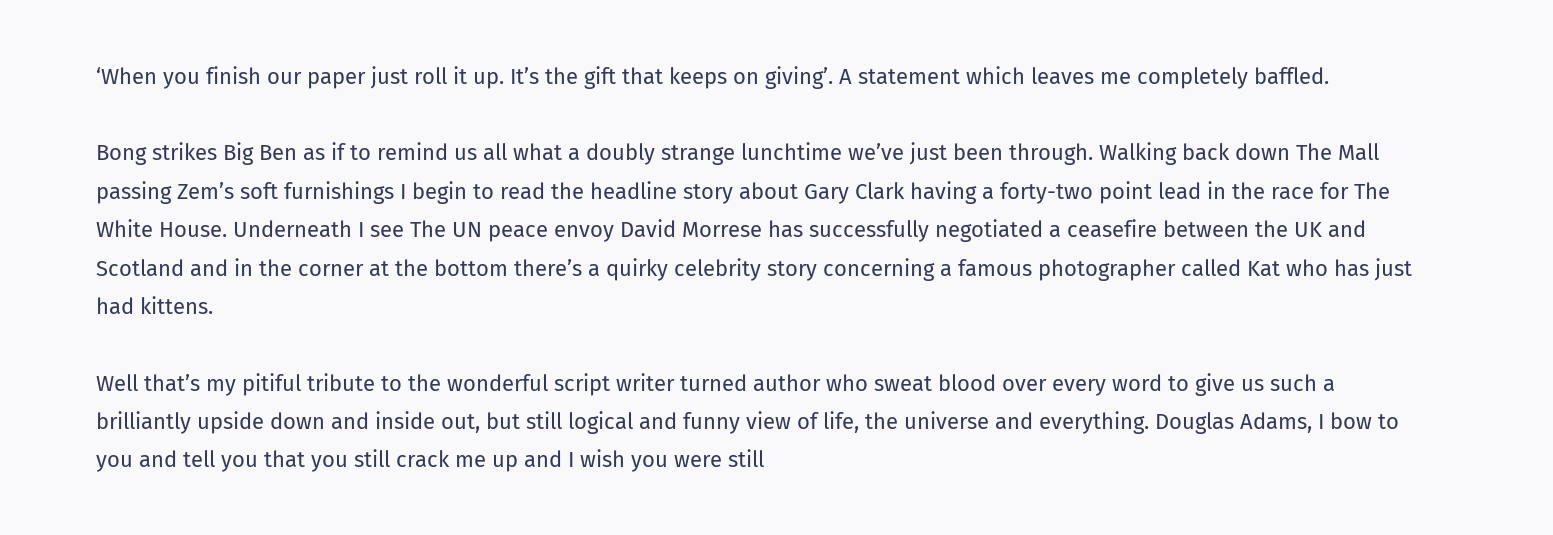‘When you finish our paper just roll it up. It’s the gift that keeps on giving’. A statement which leaves me completely baffled.

Bong strikes Big Ben as if to remind us all what a doubly strange lunchtime we’ve just been through. Walking back down The Mall passing Zem’s soft furnishings I begin to read the headline story about Gary Clark having a forty-two point lead in the race for The White House. Underneath I see The UN peace envoy David Morrese has successfully negotiated a ceasefire between the UK and Scotland and in the corner at the bottom there’s a quirky celebrity story concerning a famous photographer called Kat who has just had kittens.

Well that’s my pitiful tribute to the wonderful script writer turned author who sweat blood over every word to give us such a brilliantly upside down and inside out, but still logical and funny view of life, the universe and everything. Douglas Adams, I bow to you and tell you that you still crack me up and I wish you were still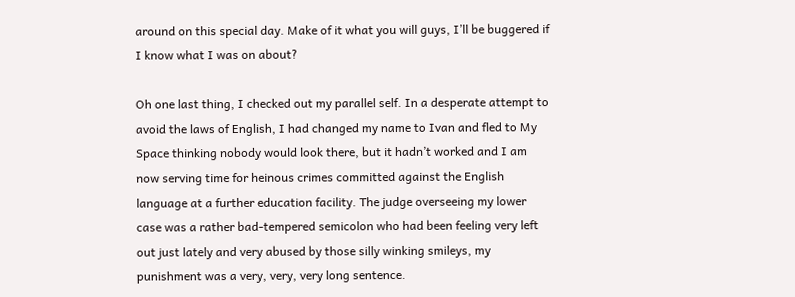around on this special day. Make of it what you will guys, I’ll be buggered if I know what I was on about?

Oh one last thing, I checked out my parallel self. In a desperate attempt to avoid the laws of English, I had changed my name to Ivan and fled to My Space thinking nobody would look there, but it hadn’t worked and I am now serving time for heinous crimes committed against the English language at a further education facility. The judge overseeing my lower case was a rather bad-tempered semicolon who had been feeling very left out just lately and very abused by those silly winking smileys, my punishment was a very, very, very long sentence.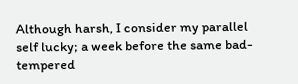Although harsh, I consider my parallel self lucky; a week before the same bad-tempered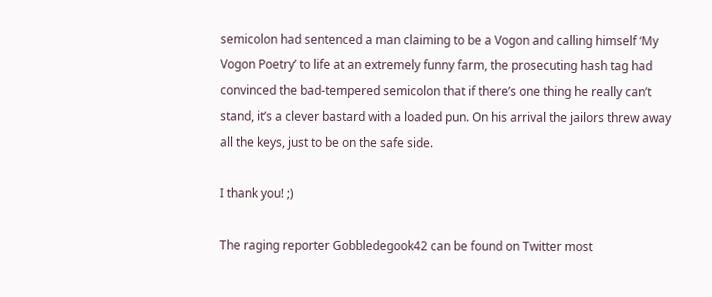semicolon had sentenced a man claiming to be a Vogon and calling himself ‘My Vogon Poetry’ to life at an extremely funny farm, the prosecuting hash tag had convinced the bad-tempered semicolon that if there’s one thing he really can’t stand, it’s a clever bastard with a loaded pun. On his arrival the jailors threw away all the keys, just to be on the safe side.

I thank you! ;)

The raging reporter Gobbledegook42 can be found on Twitter most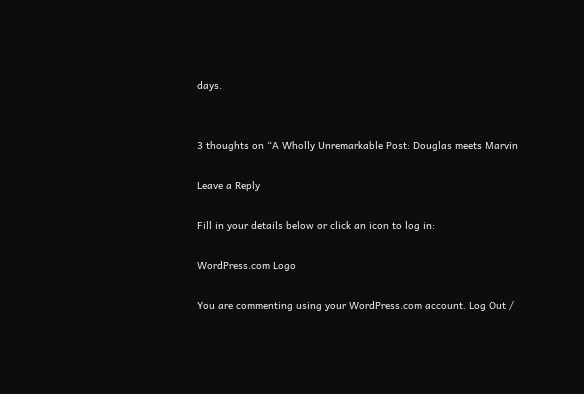days.


3 thoughts on “A Wholly Unremarkable Post: Douglas meets Marvin

Leave a Reply

Fill in your details below or click an icon to log in:

WordPress.com Logo

You are commenting using your WordPress.com account. Log Out /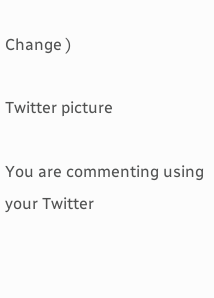Change )

Twitter picture

You are commenting using your Twitter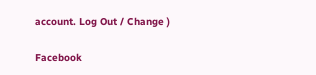account. Log Out / Change )

Facebook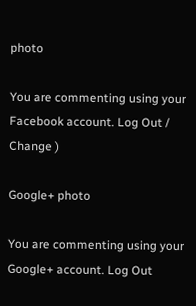photo

You are commenting using your Facebook account. Log Out / Change )

Google+ photo

You are commenting using your Google+ account. Log Out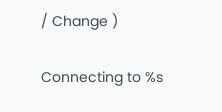/ Change )

Connecting to %s